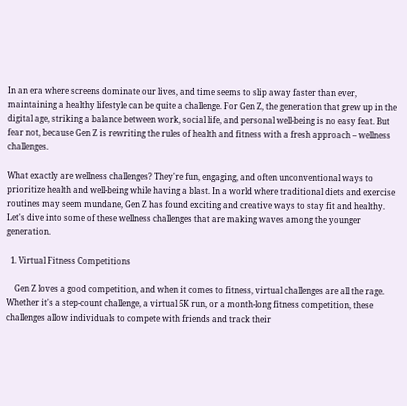In an era where screens dominate our lives, and time seems to slip away faster than ever, maintaining a healthy lifestyle can be quite a challenge. For Gen Z, the generation that grew up in the digital age, striking a balance between work, social life, and personal well-being is no easy feat. But fear not, because Gen Z is rewriting the rules of health and fitness with a fresh approach – wellness challenges.

What exactly are wellness challenges? They're fun, engaging, and often unconventional ways to prioritize health and well-being while having a blast. In a world where traditional diets and exercise routines may seem mundane, Gen Z has found exciting and creative ways to stay fit and healthy. Let's dive into some of these wellness challenges that are making waves among the younger generation.

  1. Virtual Fitness Competitions

    Gen Z loves a good competition, and when it comes to fitness, virtual challenges are all the rage. Whether it's a step-count challenge, a virtual 5K run, or a month-long fitness competition, these challenges allow individuals to compete with friends and track their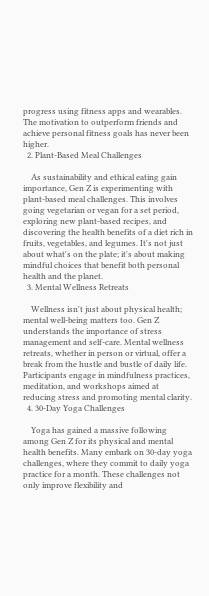progress using fitness apps and wearables. The motivation to outperform friends and achieve personal fitness goals has never been higher.
  2. Plant-Based Meal Challenges

    As sustainability and ethical eating gain importance, Gen Z is experimenting with plant-based meal challenges. This involves going vegetarian or vegan for a set period, exploring new plant-based recipes, and discovering the health benefits of a diet rich in fruits, vegetables, and legumes. It's not just about what's on the plate; it's about making mindful choices that benefit both personal health and the planet.
  3. Mental Wellness Retreats

    Wellness isn't just about physical health; mental well-being matters too. Gen Z understands the importance of stress management and self-care. Mental wellness retreats, whether in person or virtual, offer a break from the hustle and bustle of daily life. Participants engage in mindfulness practices, meditation, and workshops aimed at reducing stress and promoting mental clarity.
  4. 30-Day Yoga Challenges

    Yoga has gained a massive following among Gen Z for its physical and mental health benefits. Many embark on 30-day yoga challenges, where they commit to daily yoga practice for a month. These challenges not only improve flexibility and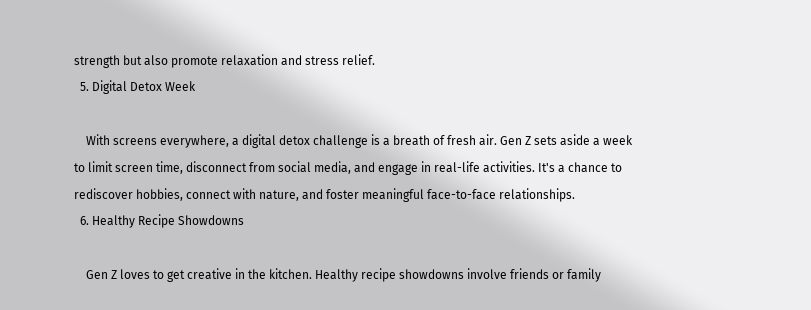strength but also promote relaxation and stress relief.
  5. Digital Detox Week

    With screens everywhere, a digital detox challenge is a breath of fresh air. Gen Z sets aside a week to limit screen time, disconnect from social media, and engage in real-life activities. It's a chance to rediscover hobbies, connect with nature, and foster meaningful face-to-face relationships.
  6. Healthy Recipe Showdowns

    Gen Z loves to get creative in the kitchen. Healthy recipe showdowns involve friends or family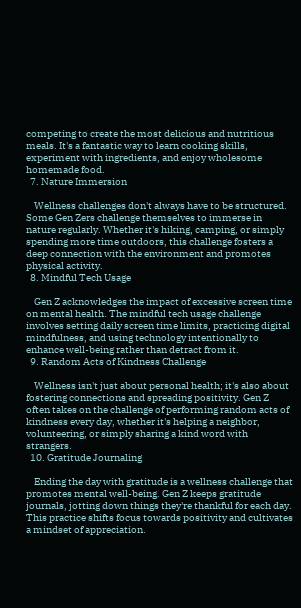competing to create the most delicious and nutritious meals. It's a fantastic way to learn cooking skills, experiment with ingredients, and enjoy wholesome homemade food.
  7. Nature Immersion

    Wellness challenges don't always have to be structured. Some Gen Zers challenge themselves to immerse in nature regularly. Whether it's hiking, camping, or simply spending more time outdoors, this challenge fosters a deep connection with the environment and promotes physical activity.
  8. Mindful Tech Usage

    Gen Z acknowledges the impact of excessive screen time on mental health. The mindful tech usage challenge involves setting daily screen time limits, practicing digital mindfulness, and using technology intentionally to enhance well-being rather than detract from it.
  9. Random Acts of Kindness Challenge

    Wellness isn't just about personal health; it's also about fostering connections and spreading positivity. Gen Z often takes on the challenge of performing random acts of kindness every day, whether it's helping a neighbor, volunteering, or simply sharing a kind word with strangers.
  10. Gratitude Journaling

    Ending the day with gratitude is a wellness challenge that promotes mental well-being. Gen Z keeps gratitude journals, jotting down things they're thankful for each day. This practice shifts focus towards positivity and cultivates a mindset of appreciation.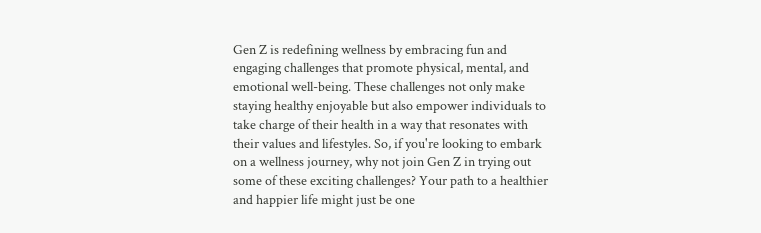Gen Z is redefining wellness by embracing fun and engaging challenges that promote physical, mental, and emotional well-being. These challenges not only make staying healthy enjoyable but also empower individuals to take charge of their health in a way that resonates with their values and lifestyles. So, if you're looking to embark on a wellness journey, why not join Gen Z in trying out some of these exciting challenges? Your path to a healthier and happier life might just be one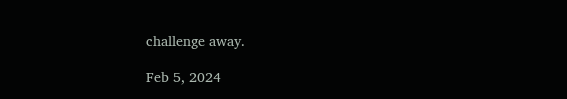challenge away.

Feb 5, 2024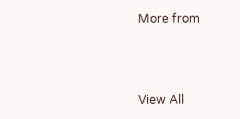More from



View All